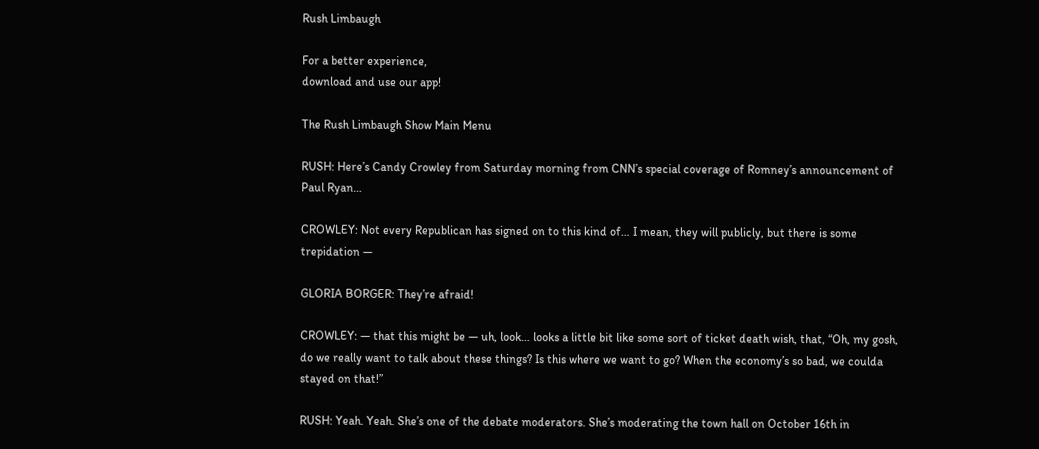Rush Limbaugh

For a better experience,
download and use our app!

The Rush Limbaugh Show Main Menu

RUSH: Here’s Candy Crowley from Saturday morning from CNN’s special coverage of Romney’s announcement of Paul Ryan…

CROWLEY: Not every Republican has signed on to this kind of… I mean, they will publicly, but there is some trepidation —

GLORIA BORGER: They’re afraid!

CROWLEY: — that this might be — uh, look… looks a little bit like some sort of ticket death wish, that, “Oh, my gosh, do we really want to talk about these things? Is this where we want to go? When the economy’s so bad, we coulda stayed on that!”

RUSH: Yeah. Yeah. She’s one of the debate moderators. She’s moderating the town hall on October 16th in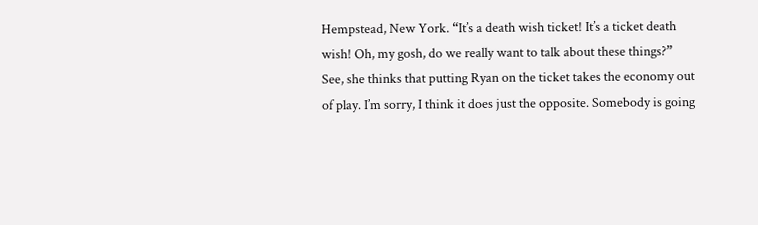Hempstead, New York. “It’s a death wish ticket! It’s a ticket death wish! Oh, my gosh, do we really want to talk about these things?” See, she thinks that putting Ryan on the ticket takes the economy out of play. I’m sorry, I think it does just the opposite. Somebody is going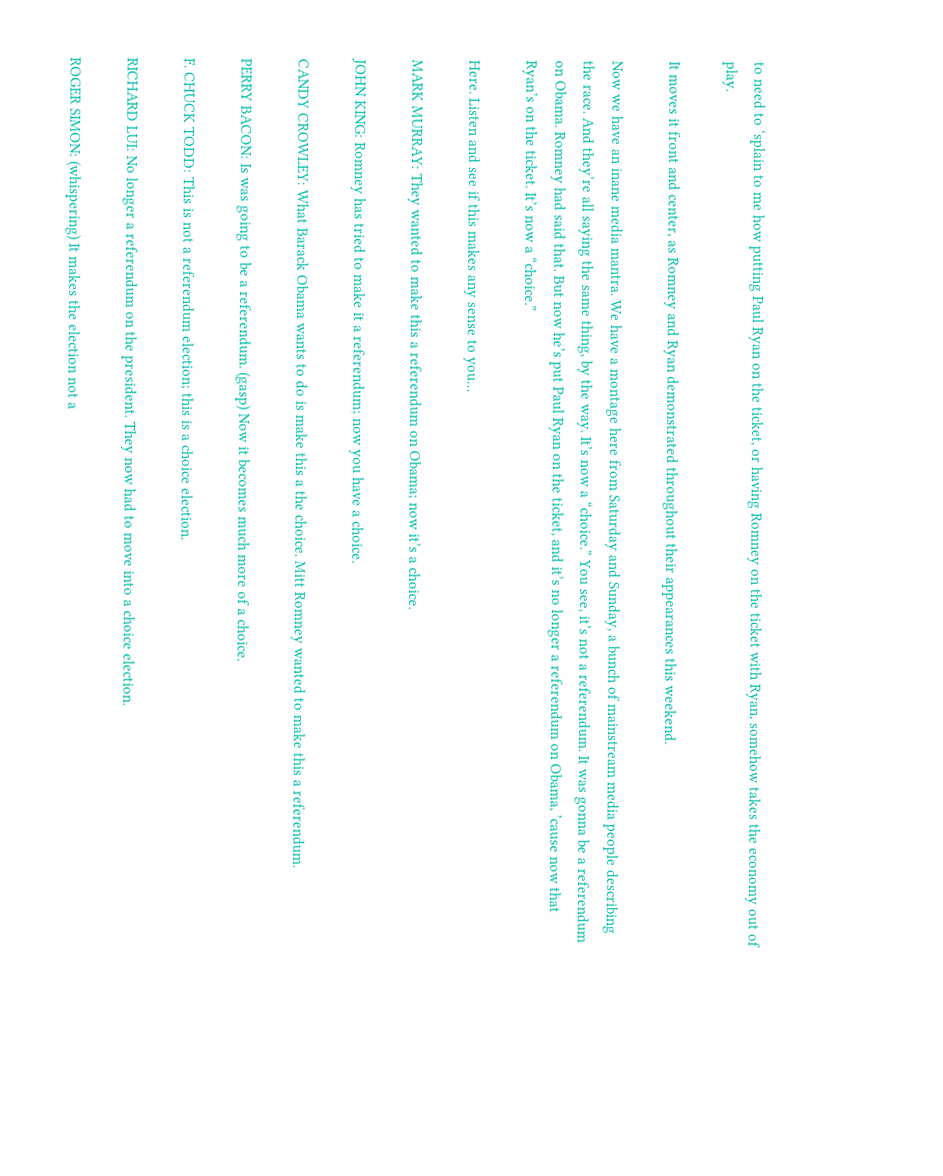to need to ‘splain to me how putting Paul Ryan on the ticket, or having Romney on the ticket with Ryan, somehow takes the economy out of play.

It moves it front and center, as Romney and Ryan demonstrated throughout their appearances this weekend.

Now we have an inane media mantra. We have a montage here from Saturday and Sunday, a bunch of mainstream media people describing the race. And they’re all saying the same thing, by the way. It’s now a “choice.” You see, it’s not a referendum. It was gonna be a referendum on Obama. Romney had said that. But now he’s put Paul Ryan on the ticket, and it’s no longer a referendum on Obama, ’cause now that Ryan’s on the ticket. It’s now a “choice.”

Here. Listen and see if this makes any sense to you…

MARK MURRAY: They wanted to make this a referendum on Obama; now it’s a choice.

JOHN KING: Romney has tried to make it a referendum; now you have a choice.

CANDY CROWLEY: What Barack Obama wants to do is make this a the choice. Mitt Romney wanted to make this a referendum.

PERRY BACON: Is was going to be a referendum. (gasp) Now it becomes much more of a choice.

F. CHUCK TODD: This is not a referendum election; this is a choice election.

RICHARD LUI: No longer a referendum on the president. They now had to move into a choice election.

ROGER SIMON: (whispering) It makes the election not a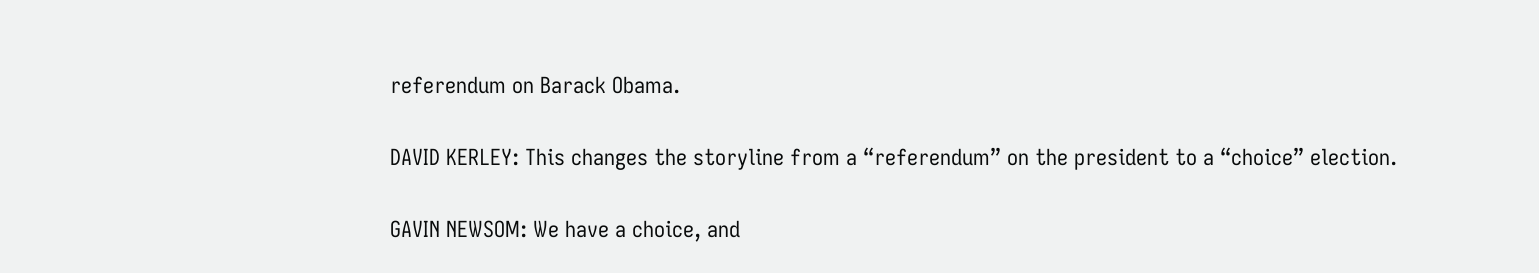referendum on Barack Obama.

DAVID KERLEY: This changes the storyline from a “referendum” on the president to a “choice” election.

GAVIN NEWSOM: We have a choice, and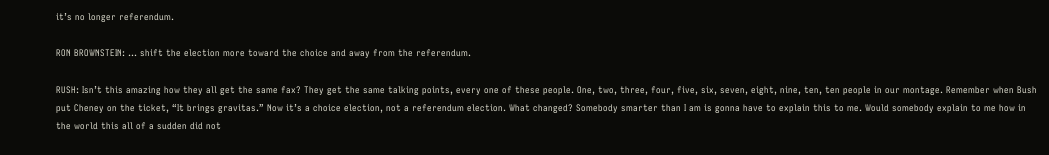it’s no longer referendum.

RON BROWNSTEIN: … shift the election more toward the choice and away from the referendum.

RUSH: Isn’t this amazing how they all get the same fax? They get the same talking points, every one of these people. One, two, three, four, five, six, seven, eight, nine, ten, ten people in our montage. Remember when Bush put Cheney on the ticket, “It brings gravitas.” Now it’s a choice election, not a referendum election. What changed? Somebody smarter than I am is gonna have to explain this to me. Would somebody explain to me how in the world this all of a sudden did not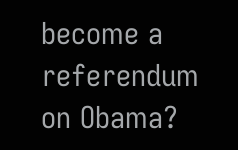become a referendum on Obama?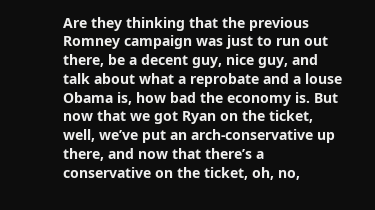Are they thinking that the previous Romney campaign was just to run out there, be a decent guy, nice guy, and talk about what a reprobate and a louse Obama is, how bad the economy is. But now that we got Ryan on the ticket, well, we’ve put an arch-conservative up there, and now that there’s a conservative on the ticket, oh, no,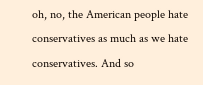oh, no, the American people hate conservatives as much as we hate conservatives. And so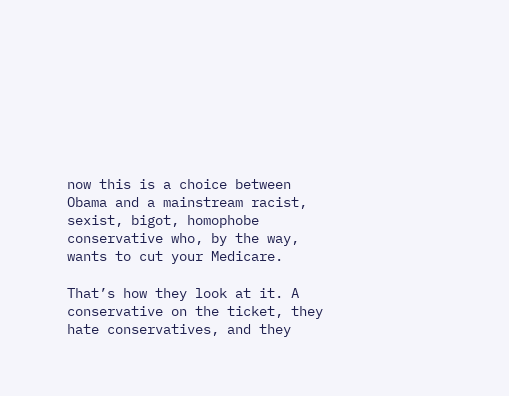now this is a choice between Obama and a mainstream racist, sexist, bigot, homophobe conservative who, by the way, wants to cut your Medicare.

That’s how they look at it. A conservative on the ticket, they hate conservatives, and they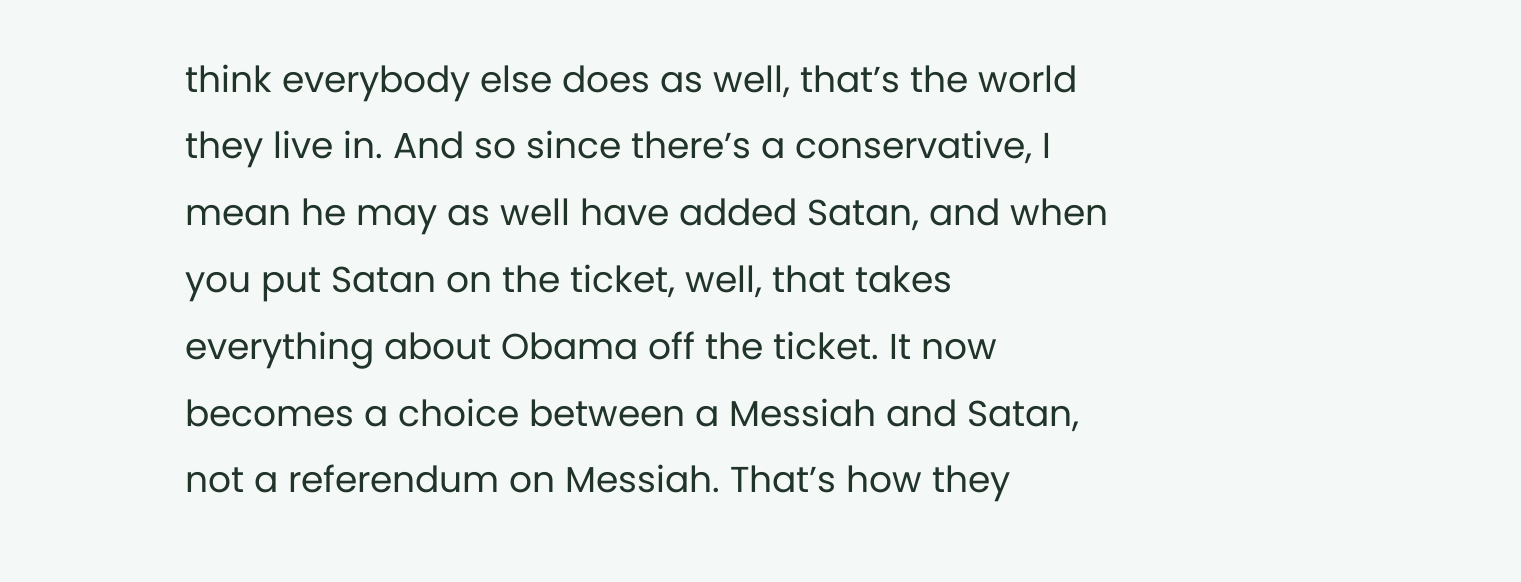think everybody else does as well, that’s the world they live in. And so since there’s a conservative, I mean he may as well have added Satan, and when you put Satan on the ticket, well, that takes everything about Obama off the ticket. It now becomes a choice between a Messiah and Satan, not a referendum on Messiah. That’s how they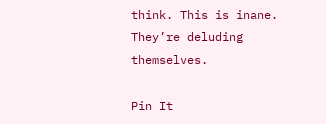think. This is inane. They’re deluding themselves.

Pin It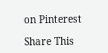on Pinterest

Share This